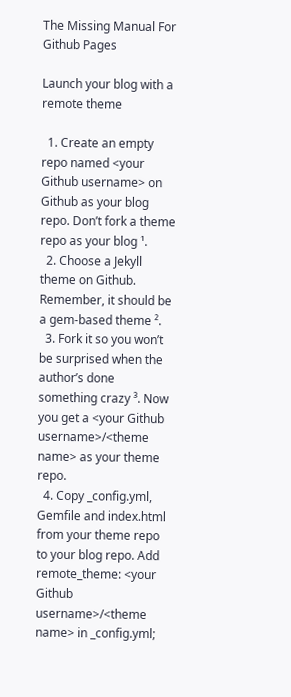The Missing Manual For Github Pages

Launch your blog with a remote theme

  1. Create an empty repo named <your Github username> on Github as your blog repo. Don’t fork a theme repo as your blog ¹.
  2. Choose a Jekyll theme on Github. Remember, it should be a gem-based theme ².
  3. Fork it so you won’t be surprised when the author’s done something crazy ³. Now you get a <your Github username>/<theme name> as your theme repo.
  4. Copy _config.yml, Gemfile and index.html from your theme repo to your blog repo. Add remote_theme: <your Github username>/<theme name> in _config.yml;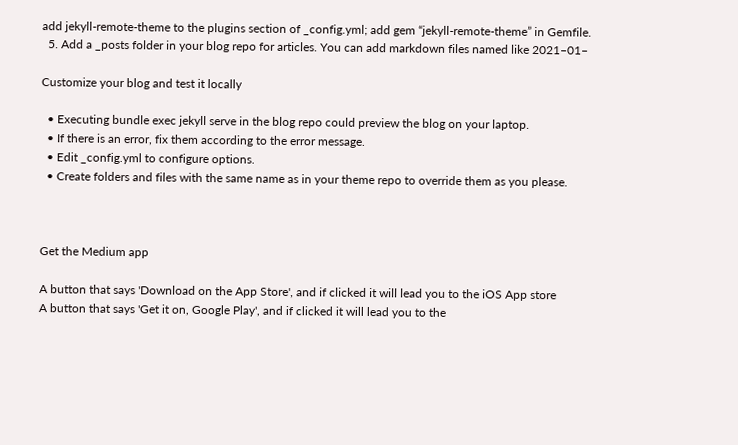add jekyll-remote-theme to the plugins section of _config.yml; add gem “jekyll-remote-theme” in Gemfile.
  5. Add a _posts folder in your blog repo for articles. You can add markdown files named like 2021–01–

Customize your blog and test it locally

  • Executing bundle exec jekyll serve in the blog repo could preview the blog on your laptop.
  • If there is an error, fix them according to the error message.
  • Edit _config.yml to configure options.
  • Create folders and files with the same name as in your theme repo to override them as you please.



Get the Medium app

A button that says 'Download on the App Store', and if clicked it will lead you to the iOS App store
A button that says 'Get it on, Google Play', and if clicked it will lead you to the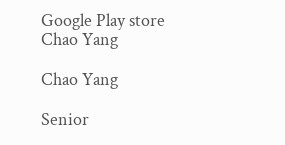Google Play store
Chao Yang

Chao Yang

Senior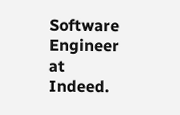Software Engineer at Indeed.